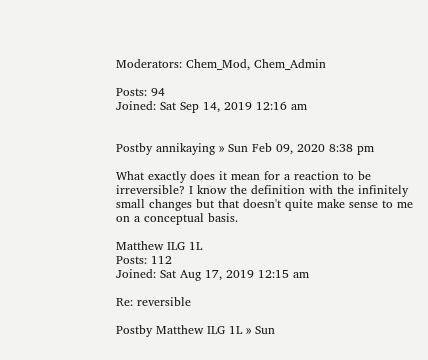Moderators: Chem_Mod, Chem_Admin

Posts: 94
Joined: Sat Sep 14, 2019 12:16 am


Postby annikaying » Sun Feb 09, 2020 8:38 pm

What exactly does it mean for a reaction to be irreversible? I know the definition with the infinitely small changes but that doesn't quite make sense to me on a conceptual basis.

Matthew ILG 1L
Posts: 112
Joined: Sat Aug 17, 2019 12:15 am

Re: reversible

Postby Matthew ILG 1L » Sun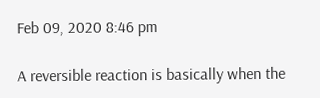Feb 09, 2020 8:46 pm

A reversible reaction is basically when the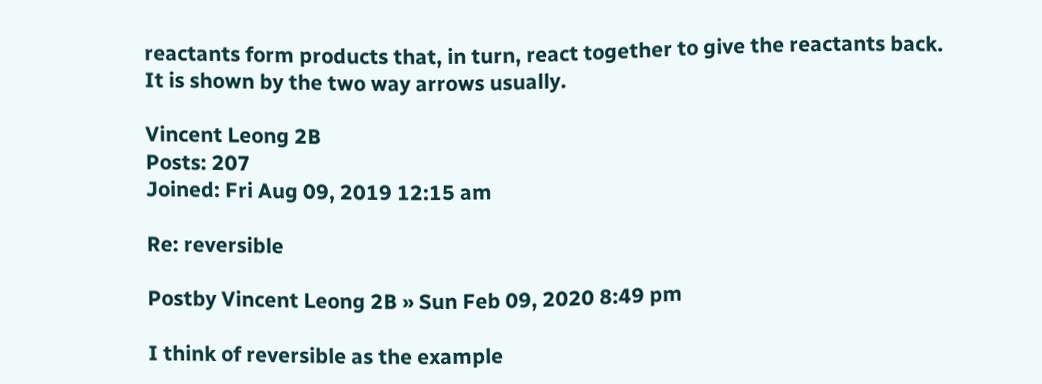reactants form products that, in turn, react together to give the reactants back. It is shown by the two way arrows usually.

Vincent Leong 2B
Posts: 207
Joined: Fri Aug 09, 2019 12:15 am

Re: reversible

Postby Vincent Leong 2B » Sun Feb 09, 2020 8:49 pm

I think of reversible as the example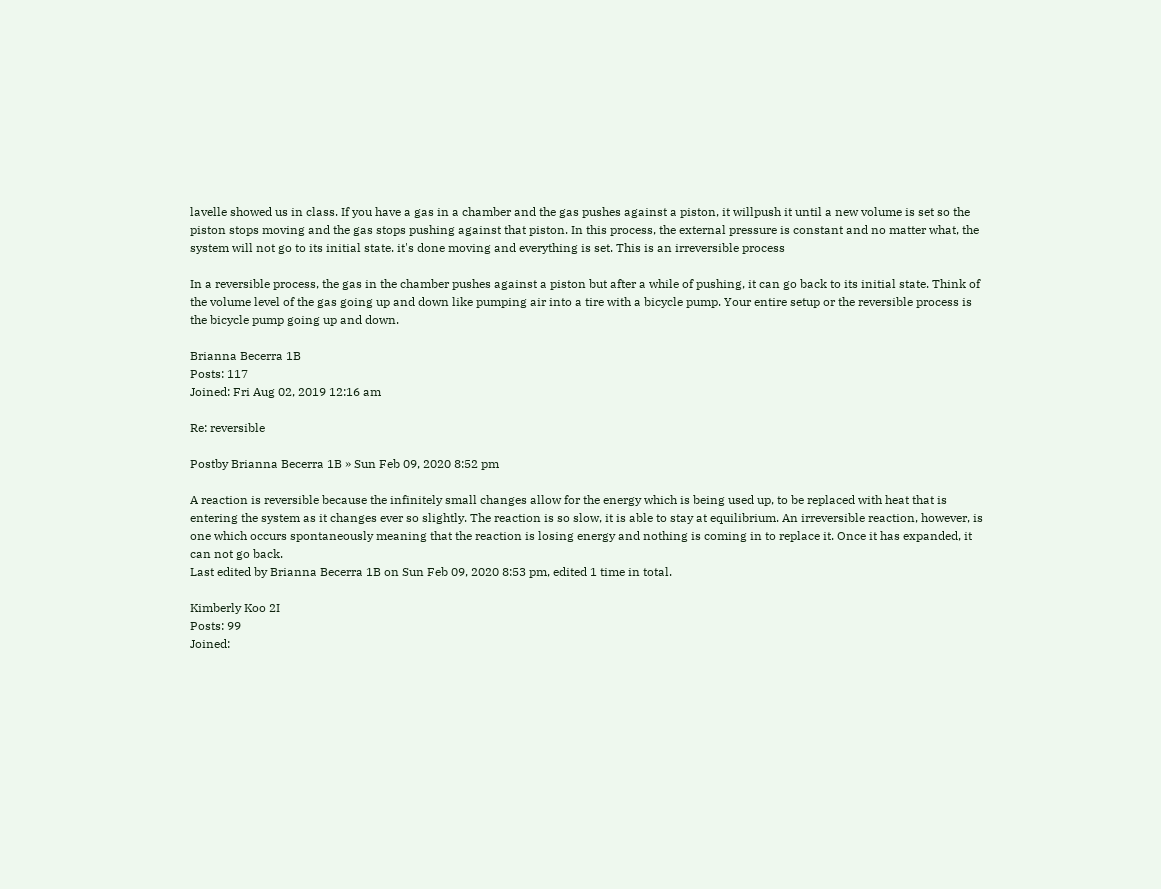lavelle showed us in class. If you have a gas in a chamber and the gas pushes against a piston, it willpush it until a new volume is set so the piston stops moving and the gas stops pushing against that piston. In this process, the external pressure is constant and no matter what, the system will not go to its initial state. it's done moving and everything is set. This is an irreversible process

In a reversible process, the gas in the chamber pushes against a piston but after a while of pushing, it can go back to its initial state. Think of the volume level of the gas going up and down like pumping air into a tire with a bicycle pump. Your entire setup or the reversible process is the bicycle pump going up and down.

Brianna Becerra 1B
Posts: 117
Joined: Fri Aug 02, 2019 12:16 am

Re: reversible

Postby Brianna Becerra 1B » Sun Feb 09, 2020 8:52 pm

A reaction is reversible because the infinitely small changes allow for the energy which is being used up, to be replaced with heat that is entering the system as it changes ever so slightly. The reaction is so slow, it is able to stay at equilibrium. An irreversible reaction, however, is one which occurs spontaneously meaning that the reaction is losing energy and nothing is coming in to replace it. Once it has expanded, it can not go back.
Last edited by Brianna Becerra 1B on Sun Feb 09, 2020 8:53 pm, edited 1 time in total.

Kimberly Koo 2I
Posts: 99
Joined: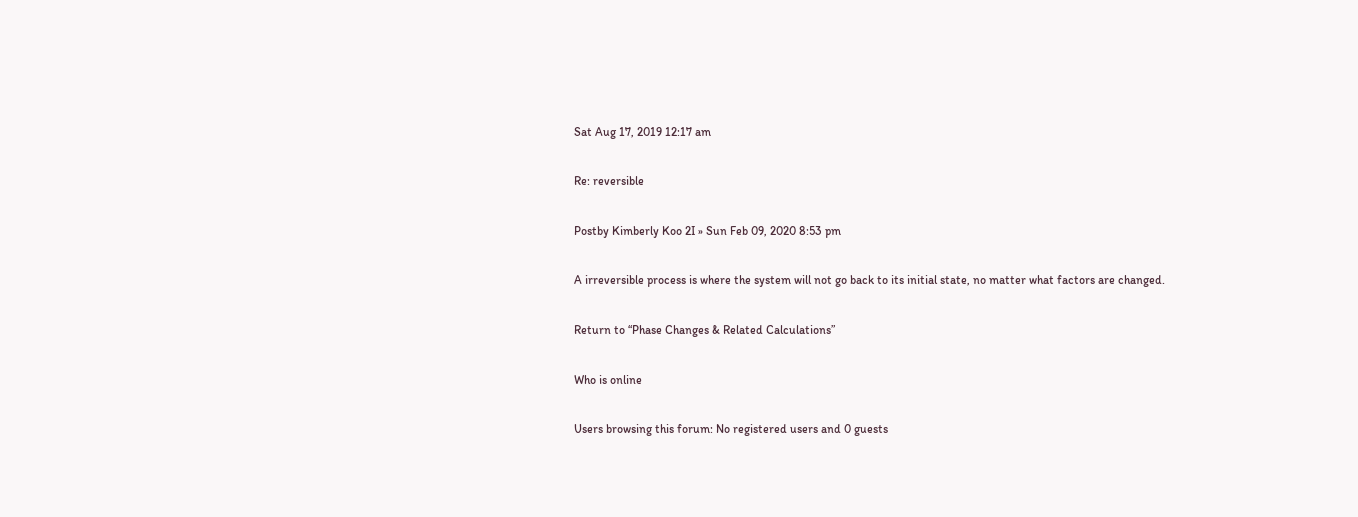Sat Aug 17, 2019 12:17 am

Re: reversible

Postby Kimberly Koo 2I » Sun Feb 09, 2020 8:53 pm

A irreversible process is where the system will not go back to its initial state, no matter what factors are changed.

Return to “Phase Changes & Related Calculations”

Who is online

Users browsing this forum: No registered users and 0 guests